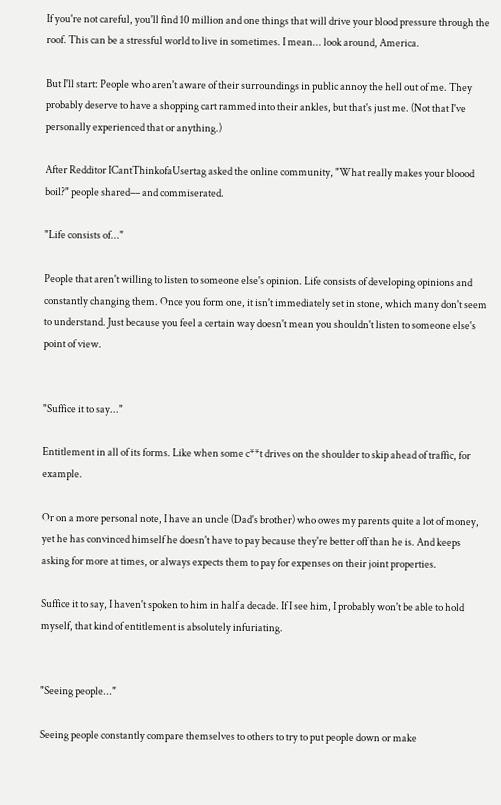If you're not careful, you'll find 10 million and one things that will drive your blood pressure through the roof. This can be a stressful world to live in sometimes. I mean... look around, America.

But I'll start: People who aren't aware of their surroundings in public annoy the hell out of me. They probably deserve to have a shopping cart rammed into their ankles, but that's just me. (Not that I've personally experienced that or anything.)

After Redditor ICantThinkofaUsertag asked the online community, "What really makes your bloood boil?" people shared–– and commiserated.

"Life consists of..."

People that aren't willing to listen to someone else's opinion. Life consists of developing opinions and constantly changing them. Once you form one, it isn't immediately set in stone, which many don't seem to understand. Just because you feel a certain way doesn't mean you shouldn't listen to someone else's point of view.


"Suffice it to say..."

Entitlement in all of its forms. Like when some c**t drives on the shoulder to skip ahead of traffic, for example.

Or on a more personal note, I have an uncle (Dad's brother) who owes my parents quite a lot of money, yet he has convinced himself he doesn't have to pay because they're better off than he is. And keeps asking for more at times, or always expects them to pay for expenses on their joint properties.

Suffice it to say, I haven't spoken to him in half a decade. If I see him, I probably won't be able to hold myself, that kind of entitlement is absolutely infuriating.


"Seeing people..."

Seeing people constantly compare themselves to others to try to put people down or make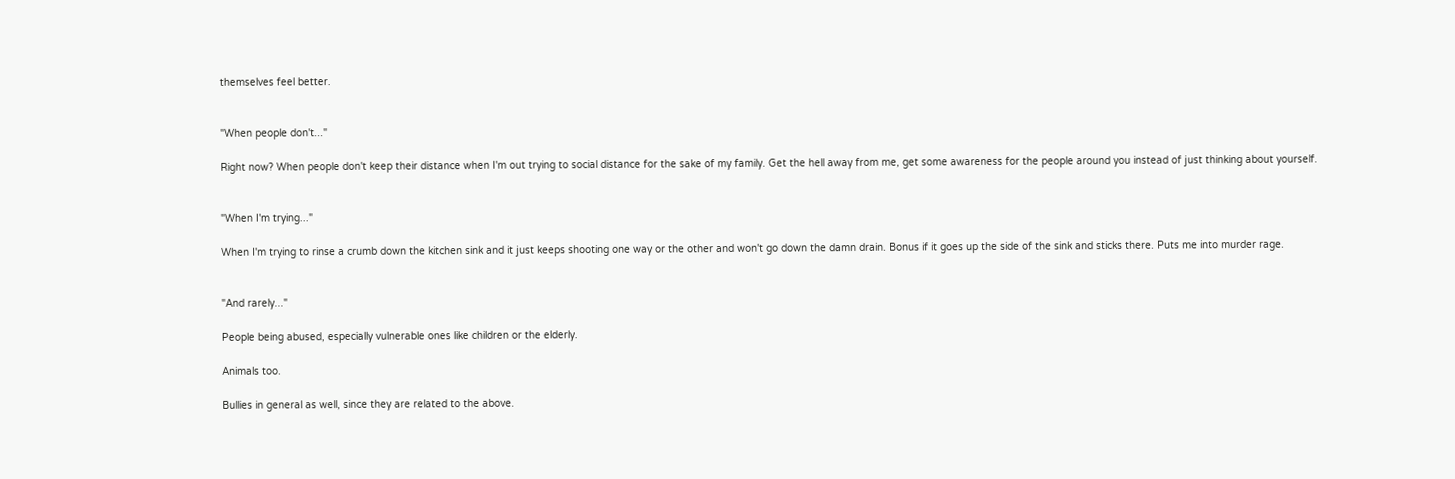themselves feel better.


"When people don't..."

Right now? When people don't keep their distance when I'm out trying to social distance for the sake of my family. Get the hell away from me, get some awareness for the people around you instead of just thinking about yourself.


"When I'm trying..."

When I'm trying to rinse a crumb down the kitchen sink and it just keeps shooting one way or the other and won't go down the damn drain. Bonus if it goes up the side of the sink and sticks there. Puts me into murder rage.


"And rarely..."

People being abused, especially vulnerable ones like children or the elderly.

Animals too.

Bullies in general as well, since they are related to the above.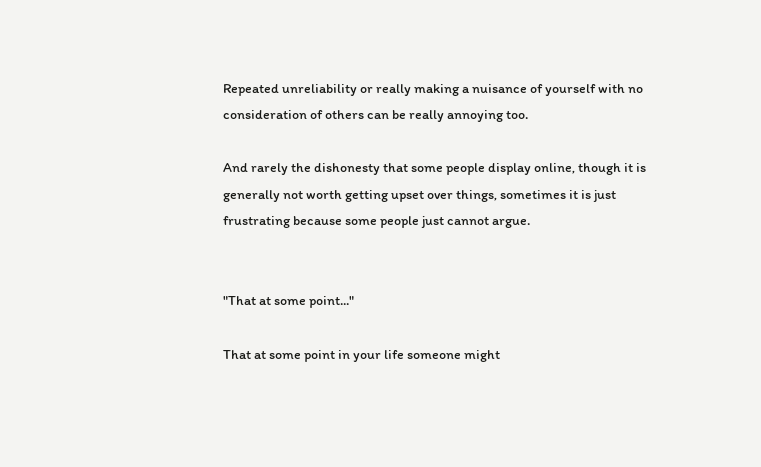Repeated unreliability or really making a nuisance of yourself with no consideration of others can be really annoying too.

And rarely the dishonesty that some people display online, though it is generally not worth getting upset over things, sometimes it is just frustrating because some people just cannot argue.


"That at some point..."

That at some point in your life someone might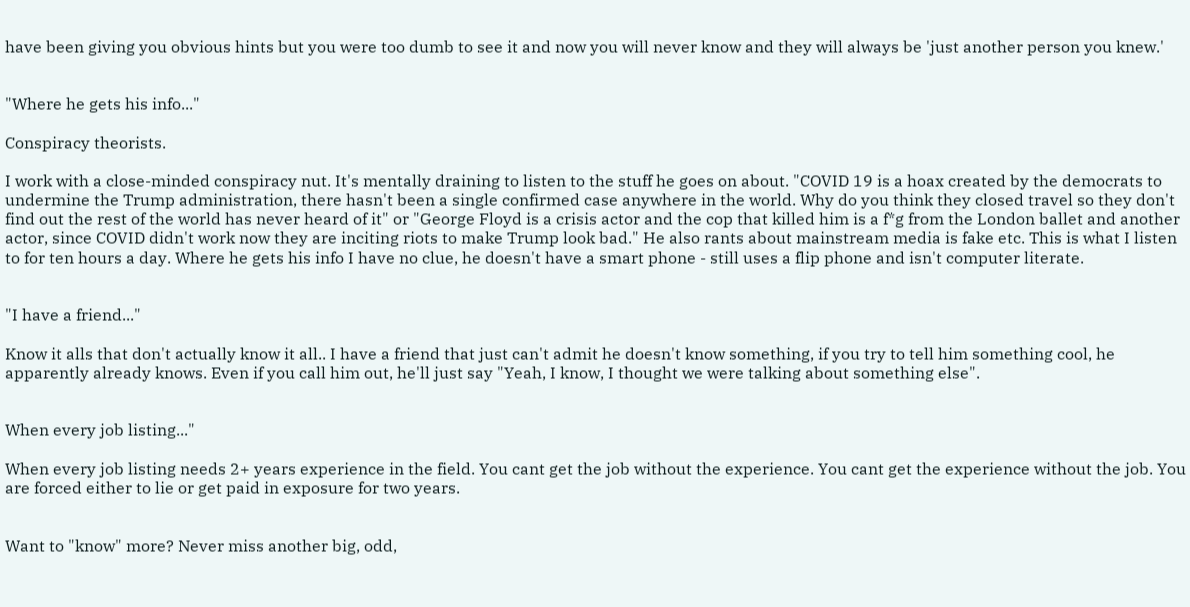have been giving you obvious hints but you were too dumb to see it and now you will never know and they will always be 'just another person you knew.'


"Where he gets his info..."

Conspiracy theorists.

I work with a close-minded conspiracy nut. It's mentally draining to listen to the stuff he goes on about. "COVID 19 is a hoax created by the democrats to undermine the Trump administration, there hasn't been a single confirmed case anywhere in the world. Why do you think they closed travel so they don't find out the rest of the world has never heard of it" or "George Floyd is a crisis actor and the cop that killed him is a f*g from the London ballet and another actor, since COVID didn't work now they are inciting riots to make Trump look bad." He also rants about mainstream media is fake etc. This is what I listen to for ten hours a day. Where he gets his info I have no clue, he doesn't have a smart phone - still uses a flip phone and isn't computer literate.


"I have a friend..."

Know it alls that don't actually know it all.. I have a friend that just can't admit he doesn't know something, if you try to tell him something cool, he apparently already knows. Even if you call him out, he'll just say "Yeah, I know, I thought we were talking about something else".


When every job listing..."

When every job listing needs 2+ years experience in the field. You cant get the job without the experience. You cant get the experience without the job. You are forced either to lie or get paid in exposure for two years.


Want to "know" more? Never miss another big, odd,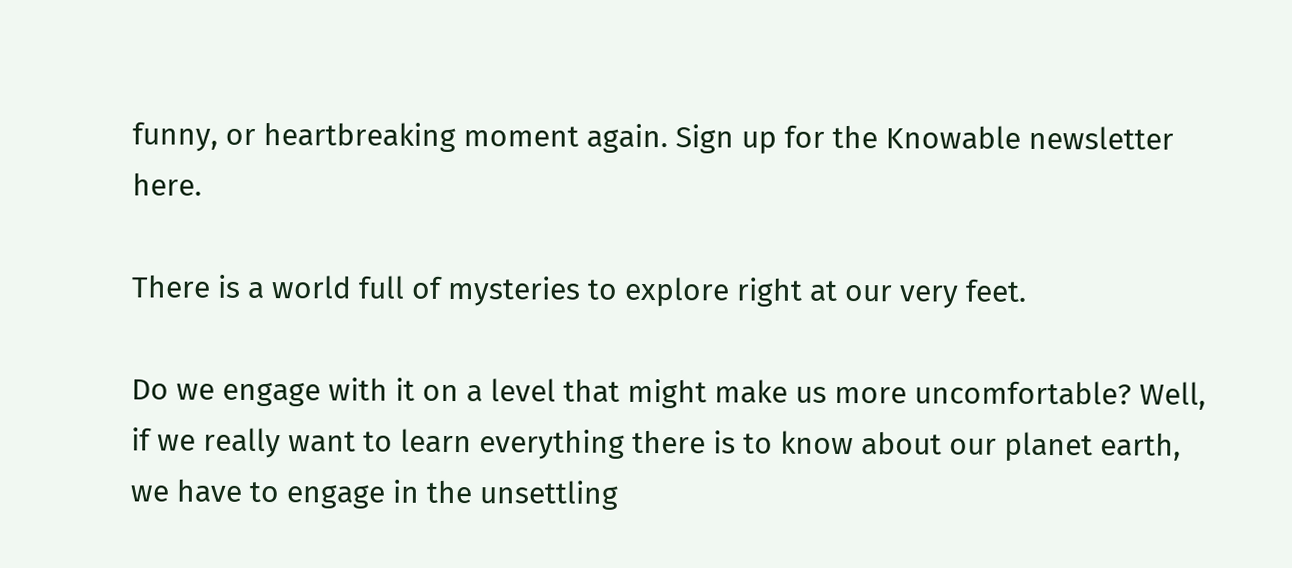funny, or heartbreaking moment again. Sign up for the Knowable newsletter here.

There is a world full of mysteries to explore right at our very feet.

Do we engage with it on a level that might make us more uncomfortable? Well, if we really want to learn everything there is to know about our planet earth, we have to engage in the unsettling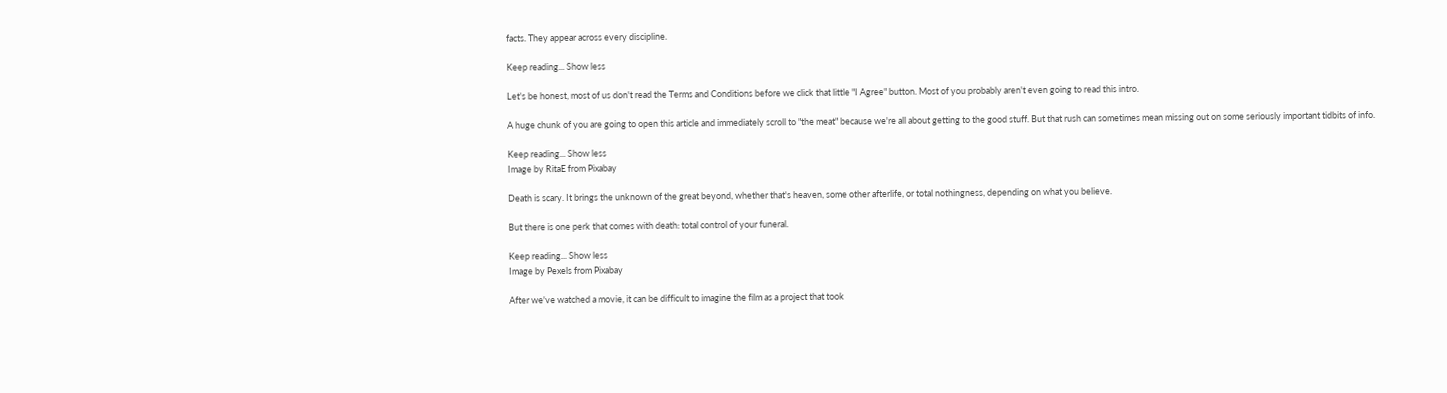facts. They appear across every discipline.

Keep reading... Show less

Let's be honest, most of us don't read the Terms and Conditions before we click that little "I Agree" button. Most of you probably aren't even going to read this intro.

A huge chunk of you are going to open this article and immediately scroll to "the meat" because we're all about getting to the good stuff. But that rush can sometimes mean missing out on some seriously important tidbits of info.

Keep reading... Show less
Image by RitaE from Pixabay

Death is scary. It brings the unknown of the great beyond, whether that's heaven, some other afterlife, or total nothingness, depending on what you believe.

But there is one perk that comes with death: total control of your funeral.

Keep reading... Show less
Image by Pexels from Pixabay

After we've watched a movie, it can be difficult to imagine the film as a project that took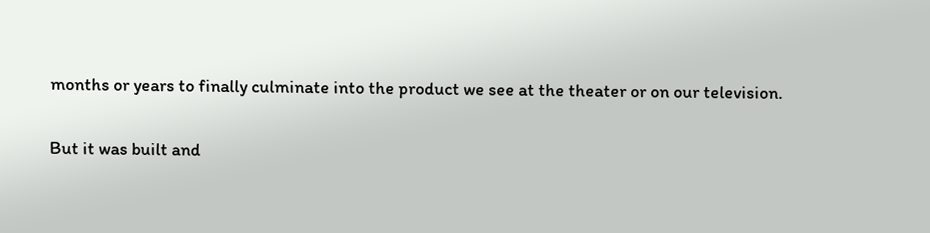months or years to finally culminate into the product we see at the theater or on our television.

But it was built and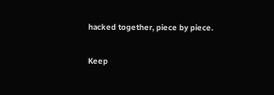hacked together, piece by piece.

Keep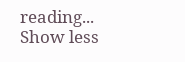reading... Show less